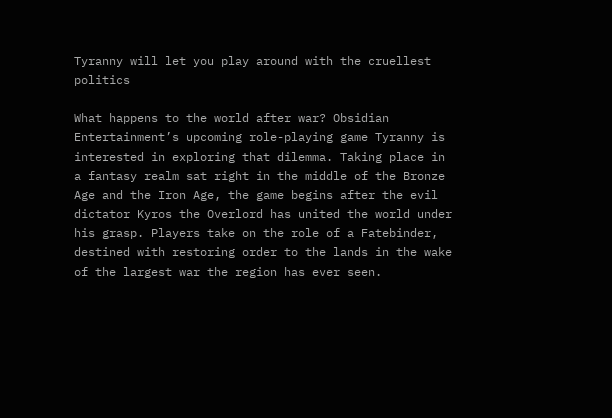Tyranny will let you play around with the cruellest politics

What happens to the world after war? Obsidian Entertainment’s upcoming role-playing game Tyranny is interested in exploring that dilemma. Taking place in a fantasy realm sat right in the middle of the Bronze Age and the Iron Age, the game begins after the evil dictator Kyros the Overlord has united the world under his grasp. Players take on the role of a Fatebinder, destined with restoring order to the lands in the wake of the largest war the region has ever seen.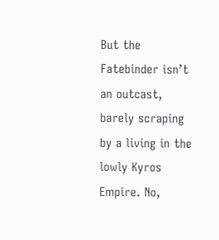But the Fatebinder isn’t an outcast, barely scraping by a living in the lowly Kyros Empire. No,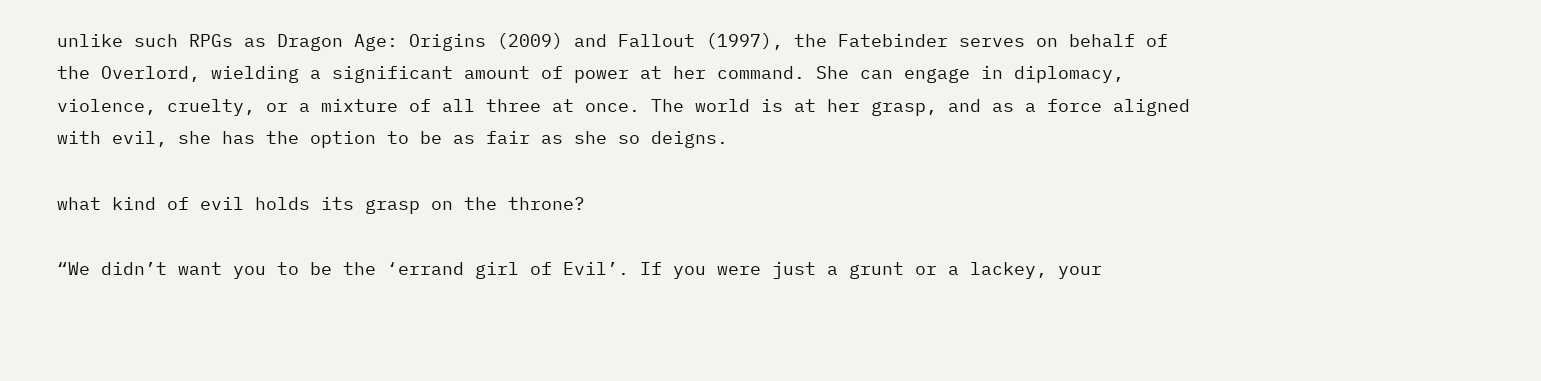unlike such RPGs as Dragon Age: Origins (2009) and Fallout (1997), the Fatebinder serves on behalf of the Overlord, wielding a significant amount of power at her command. She can engage in diplomacy, violence, cruelty, or a mixture of all three at once. The world is at her grasp, and as a force aligned with evil, she has the option to be as fair as she so deigns.

what kind of evil holds its grasp on the throne?

“We didn’t want you to be the ‘errand girl of Evil’. If you were just a grunt or a lackey, your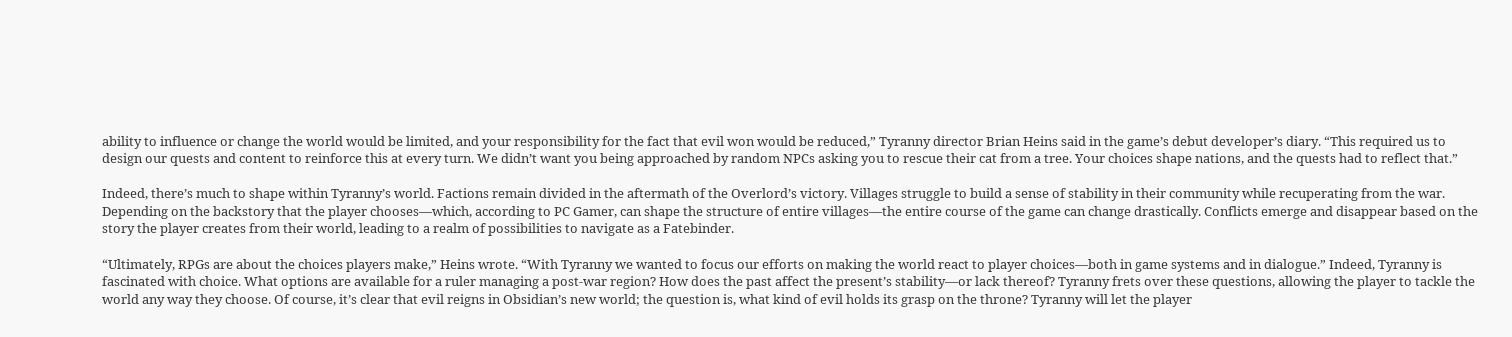ability to influence or change the world would be limited, and your responsibility for the fact that evil won would be reduced,” Tyranny director Brian Heins said in the game’s debut developer’s diary. “This required us to design our quests and content to reinforce this at every turn. We didn’t want you being approached by random NPCs asking you to rescue their cat from a tree. Your choices shape nations, and the quests had to reflect that.”

Indeed, there’s much to shape within Tyranny’s world. Factions remain divided in the aftermath of the Overlord’s victory. Villages struggle to build a sense of stability in their community while recuperating from the war. Depending on the backstory that the player chooses—which, according to PC Gamer, can shape the structure of entire villages—the entire course of the game can change drastically. Conflicts emerge and disappear based on the story the player creates from their world, leading to a realm of possibilities to navigate as a Fatebinder.

“Ultimately, RPGs are about the choices players make,” Heins wrote. “With Tyranny we wanted to focus our efforts on making the world react to player choices—both in game systems and in dialogue.” Indeed, Tyranny is fascinated with choice. What options are available for a ruler managing a post-war region? How does the past affect the present’s stability—or lack thereof? Tyranny frets over these questions, allowing the player to tackle the world any way they choose. Of course, it’s clear that evil reigns in Obsidian’s new world; the question is, what kind of evil holds its grasp on the throne? Tyranny will let the player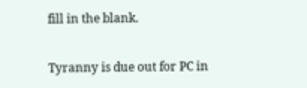fill in the blank.

Tyranny is due out for PC in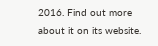2016. Find out more about it on its website.